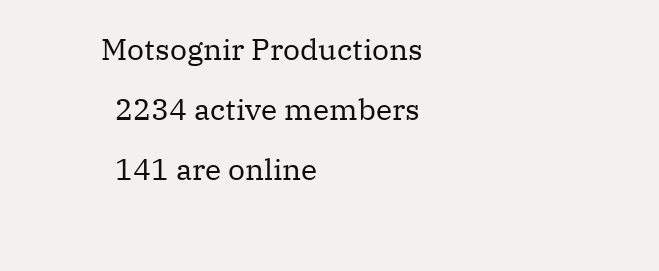Motsognir Productions
  2234 active members
  141 are online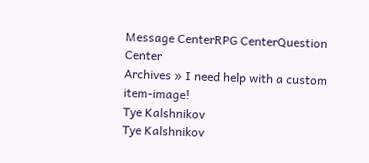Message CenterRPG CenterQuestion Center
Archives » I need help with a custom item-image!
Tye Kalshnikov
Tye Kalshnikov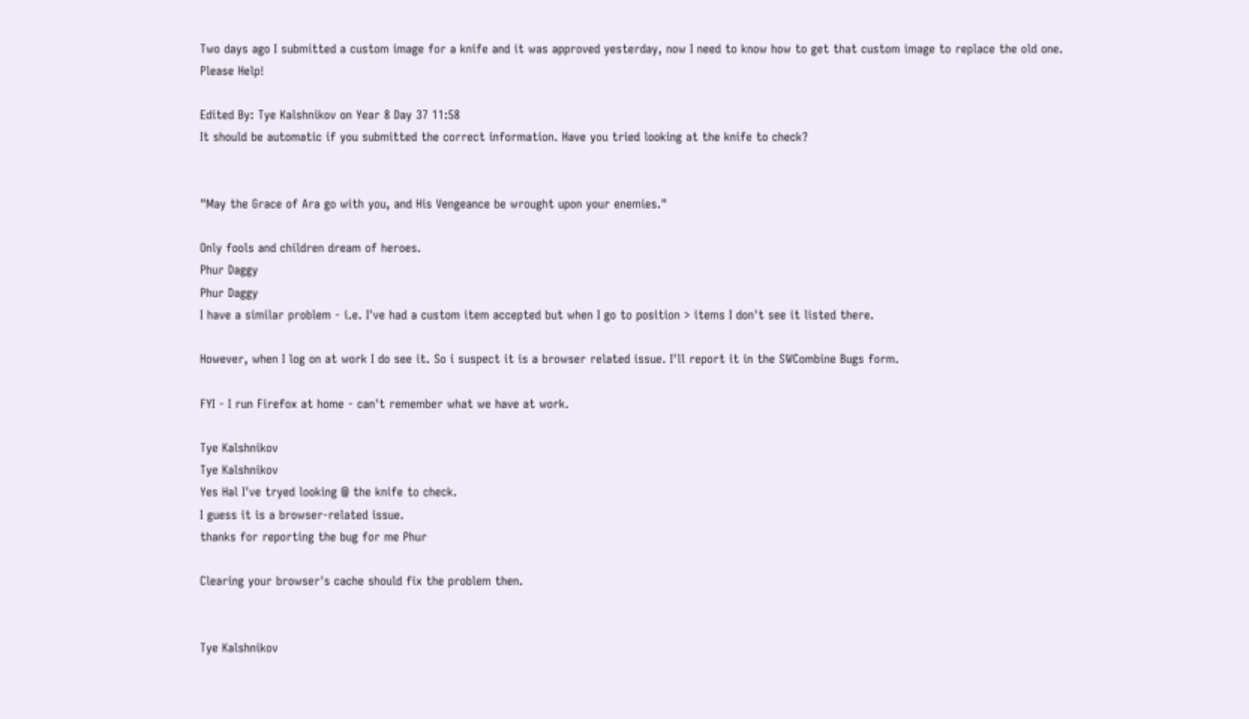Two days ago I submitted a custom image for a knife and it was approved yesterday, now I need to know how to get that custom image to replace the old one.
Please Help!

Edited By: Tye Kalshnikov on Year 8 Day 37 11:58
It should be automatic if you submitted the correct information. Have you tried looking at the knife to check?


"May the Grace of Ara go with you, and His Vengeance be wrought upon your enemies."

Only fools and children dream of heroes.
Phur Daggy
Phur Daggy
I have a similar problem - i.e. I've had a custom item accepted but when I go to position > items I don't see it listed there.

However, when I log on at work I do see it. So i suspect it is a browser related issue. I'll report it in the SWCombine Bugs form.

FYI - I run Firefox at home - can't remember what we have at work.

Tye Kalshnikov
Tye Kalshnikov
Yes Hal I've tryed looking @ the knife to check.
I guess it is a browser-related issue.
thanks for reporting the bug for me Phur

Clearing your browser's cache should fix the problem then.


Tye Kalshnikov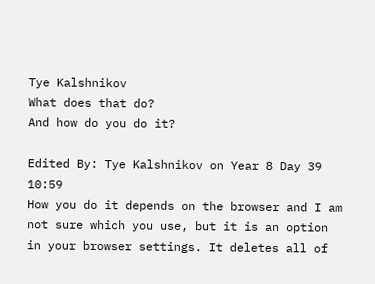Tye Kalshnikov
What does that do?
And how do you do it?

Edited By: Tye Kalshnikov on Year 8 Day 39 10:59
How you do it depends on the browser and I am not sure which you use, but it is an option in your browser settings. It deletes all of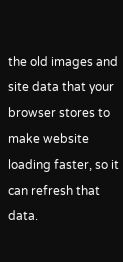the old images and site data that your browser stores to make website loading faster, so it can refresh that data.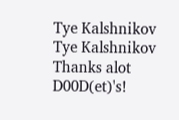Tye Kalshnikov
Tye Kalshnikov
Thanks alot D00D(et)'s!